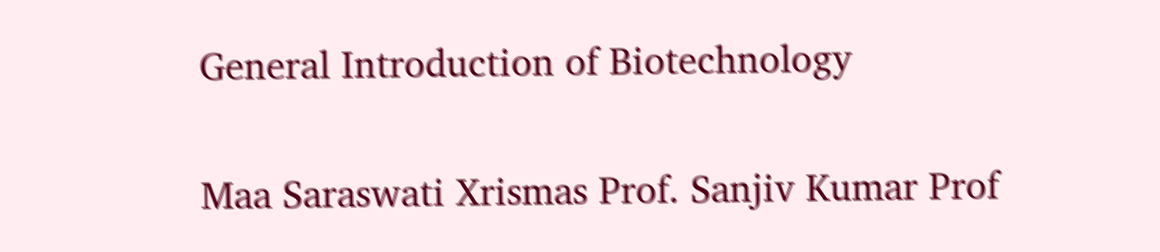General Introduction of Biotechnology

Maa Saraswati Xrismas Prof. Sanjiv Kumar Prof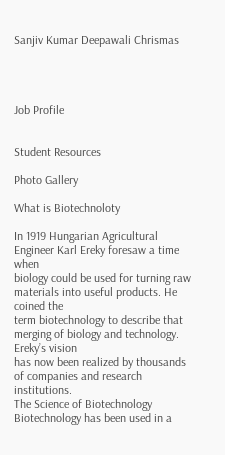Sanjiv Kumar Deepawali Chrismas




Job Profile


Student Resources

Photo Gallery

What is Biotechnoloty

In 1919 Hungarian Agricultural Engineer Karl Ereky foresaw a time when
biology could be used for turning raw materials into useful products. He coined the
term biotechnology to describe that merging of biology and technology. Ereky’s vision
has now been realized by thousands of companies and research institutions.
The Science of Biotechnology Biotechnology has been used in a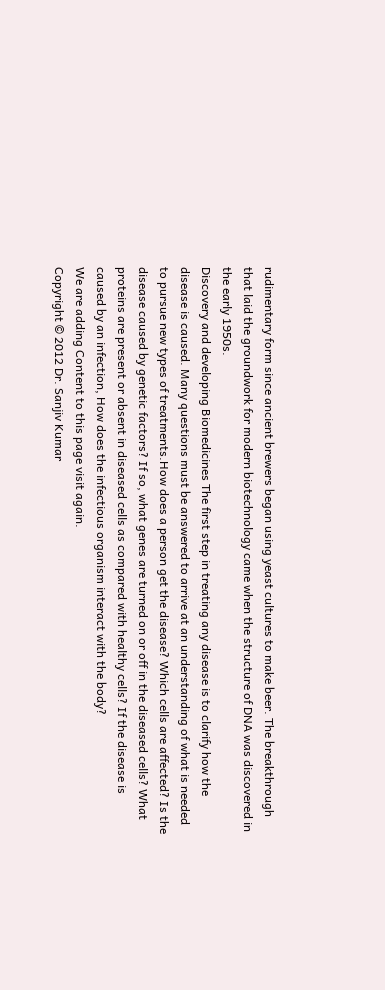rudimentary form since ancient brewers began using yeast cultures to make beer. The breakthrough that laid the groundwork for modern biotechnology came when the structure of DNA was discovered in the early 1950s.
Discovery and developing Biomedicines The first step in treating any disease is to clarify how the disease is caused. Many questions must be answered to arrive at an understanding of what is needed to pursue new types of treatments.How does a person get the disease? Which cells are affected? Is the disease caused by genetic factors? If so, what genes are turned on or off in the diseased cells? What proteins are present or absent in diseased cells as compared with healthy cells? If the disease is caused by an infection, How does the infectious organism interact with the body?
We are adding Content to this page visit again.
Copyright © 2012 Dr. Sanjiv Kumar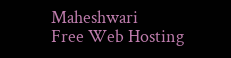Maheshwari
Free Web Hosting